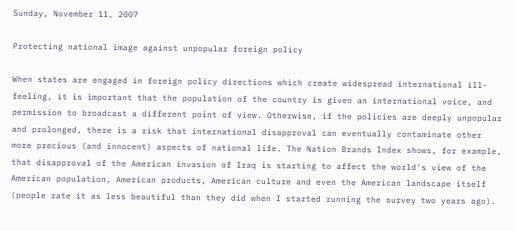Sunday, November 11, 2007

Protecting national image against unpopular foreign policy

When states are engaged in foreign policy directions which create widespread international ill-feeling, it is important that the population of the country is given an international voice, and permission to broadcast a different point of view. Otherwise, if the policies are deeply unpopular and prolonged, there is a risk that international disapproval can eventually contaminate other more precious (and innocent) aspects of national life. The Nation Brands Index shows, for example, that disapproval of the American invasion of Iraq is starting to affect the world's view of the American population, American products, American culture and even the American landscape itself (people rate it as less beautiful than they did when I started running the survey two years ago).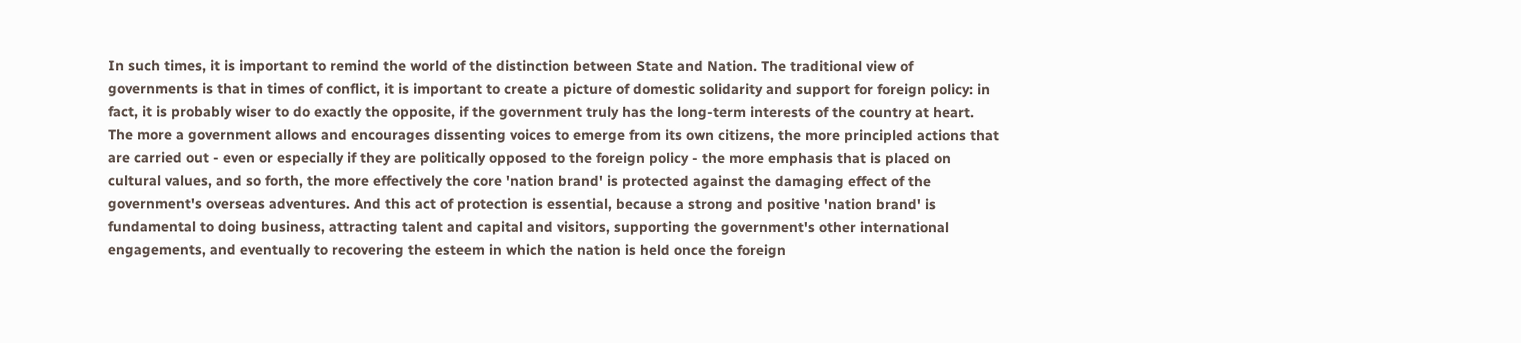In such times, it is important to remind the world of the distinction between State and Nation. The traditional view of governments is that in times of conflict, it is important to create a picture of domestic solidarity and support for foreign policy: in fact, it is probably wiser to do exactly the opposite, if the government truly has the long-term interests of the country at heart. The more a government allows and encourages dissenting voices to emerge from its own citizens, the more principled actions that are carried out - even or especially if they are politically opposed to the foreign policy - the more emphasis that is placed on cultural values, and so forth, the more effectively the core 'nation brand' is protected against the damaging effect of the government's overseas adventures. And this act of protection is essential, because a strong and positive 'nation brand' is fundamental to doing business, attracting talent and capital and visitors, supporting the government's other international engagements, and eventually to recovering the esteem in which the nation is held once the foreign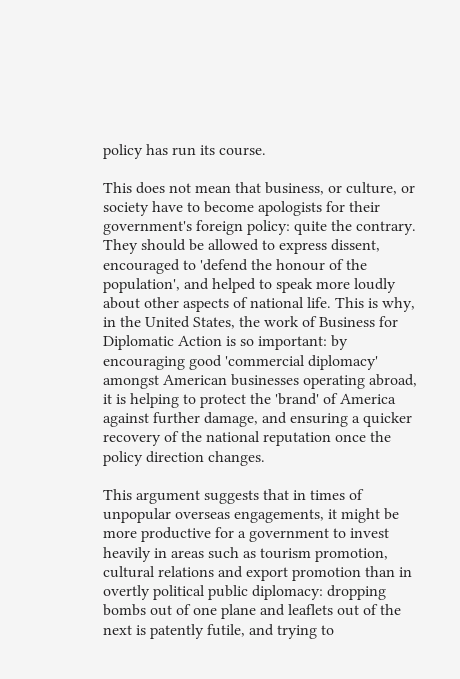policy has run its course.

This does not mean that business, or culture, or society have to become apologists for their government's foreign policy: quite the contrary. They should be allowed to express dissent, encouraged to 'defend the honour of the population', and helped to speak more loudly about other aspects of national life. This is why, in the United States, the work of Business for Diplomatic Action is so important: by encouraging good 'commercial diplomacy' amongst American businesses operating abroad, it is helping to protect the 'brand' of America against further damage, and ensuring a quicker recovery of the national reputation once the policy direction changes.

This argument suggests that in times of unpopular overseas engagements, it might be more productive for a government to invest heavily in areas such as tourism promotion, cultural relations and export promotion than in overtly political public diplomacy: dropping bombs out of one plane and leaflets out of the next is patently futile, and trying to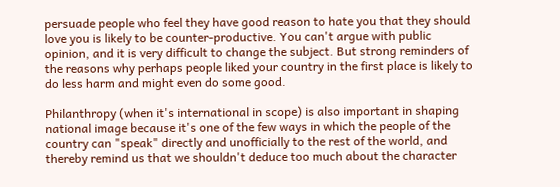persuade people who feel they have good reason to hate you that they should love you is likely to be counter-productive. You can't argue with public opinion, and it is very difficult to change the subject. But strong reminders of the reasons why perhaps people liked your country in the first place is likely to do less harm and might even do some good.

Philanthropy (when it's international in scope) is also important in shaping national image because it's one of the few ways in which the people of the country can "speak" directly and unofficially to the rest of the world, and thereby remind us that we shouldn't deduce too much about the character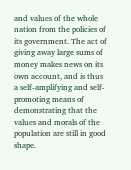and values of the whole nation from the policies of its government. The act of giving away large sums of money makes news on its own account, and is thus a self-amplifying and self-promoting means of demonstrating that the values and morals of the population are still in good shape.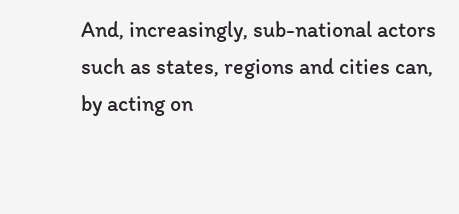And, increasingly, sub-national actors such as states, regions and cities can, by acting on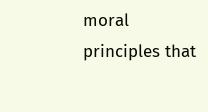moral principles that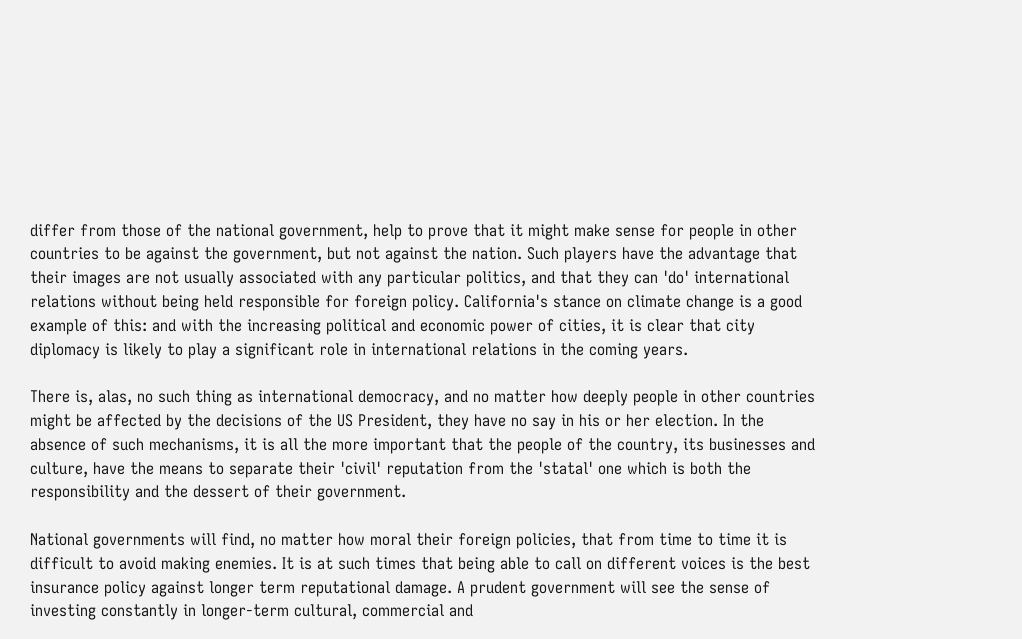differ from those of the national government, help to prove that it might make sense for people in other countries to be against the government, but not against the nation. Such players have the advantage that their images are not usually associated with any particular politics, and that they can 'do' international relations without being held responsible for foreign policy. California's stance on climate change is a good example of this: and with the increasing political and economic power of cities, it is clear that city diplomacy is likely to play a significant role in international relations in the coming years.

There is, alas, no such thing as international democracy, and no matter how deeply people in other countries might be affected by the decisions of the US President, they have no say in his or her election. In the absence of such mechanisms, it is all the more important that the people of the country, its businesses and culture, have the means to separate their 'civil' reputation from the 'statal' one which is both the responsibility and the dessert of their government.

National governments will find, no matter how moral their foreign policies, that from time to time it is difficult to avoid making enemies. It is at such times that being able to call on different voices is the best insurance policy against longer term reputational damage. A prudent government will see the sense of investing constantly in longer-term cultural, commercial and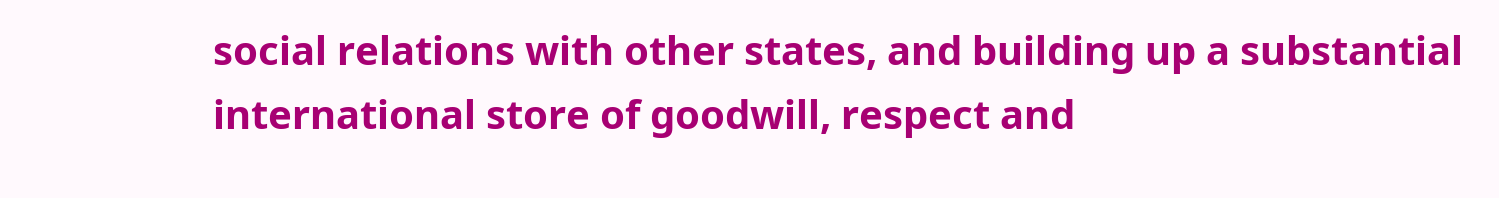social relations with other states, and building up a substantial international store of goodwill, respect and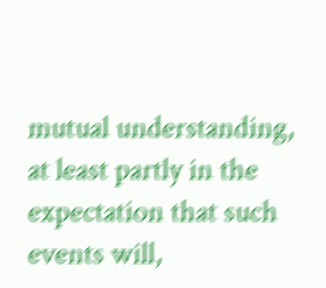mutual understanding, at least partly in the expectation that such events will,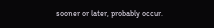sooner or later, probably occur.